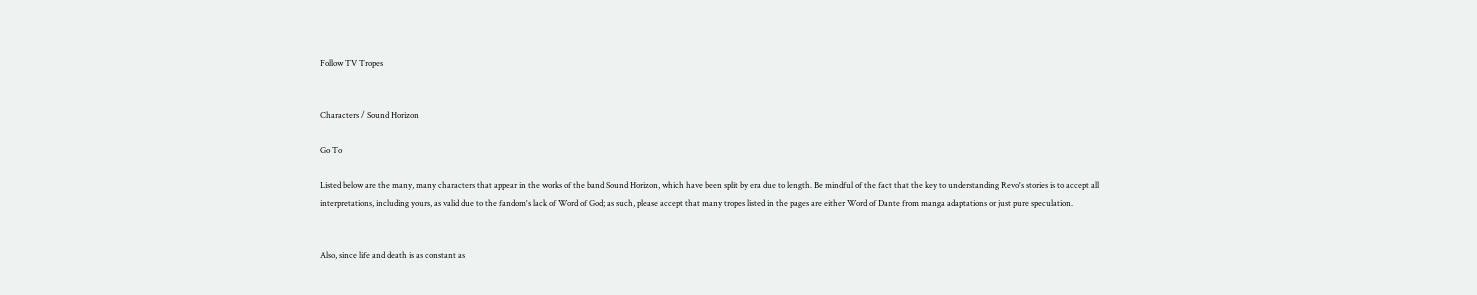Follow TV Tropes


Characters / Sound Horizon

Go To

Listed below are the many, many characters that appear in the works of the band Sound Horizon, which have been split by era due to length. Be mindful of the fact that the key to understanding Revo's stories is to accept all interpretations, including yours, as valid due to the fandom's lack of Word of God; as such, please accept that many tropes listed in the pages are either Word of Dante from manga adaptations or just pure speculation.


Also, since life and death is as constant as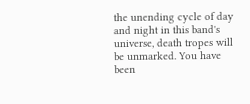the unending cycle of day and night in this band's universe, death tropes will be unmarked. You have been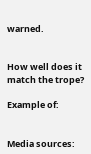warned.


How well does it match the trope?

Example of:


Media sources: